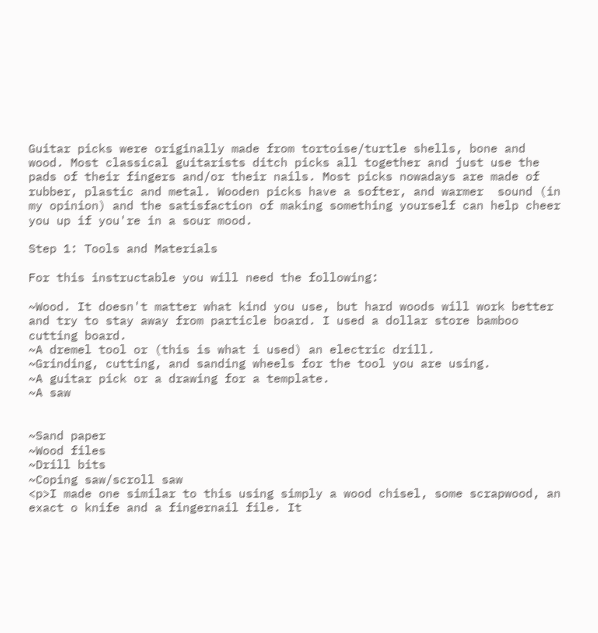Guitar picks were originally made from tortoise/turtle shells, bone and wood. Most classical guitarists ditch picks all together and just use the pads of their fingers and/or their nails. Most picks nowadays are made of rubber, plastic and metal. Wooden picks have a softer, and warmer  sound (in my opinion) and the satisfaction of making something yourself can help cheer you up if you're in a sour mood.

Step 1: Tools and Materials

For this instructable you will need the following:

~Wood. It doesn't matter what kind you use, but hard woods will work better and try to stay away from particle board. I used a dollar store bamboo cutting board.
~A dremel tool or (this is what i used) an electric drill.
~Grinding, cutting, and sanding wheels for the tool you are using.
~A guitar pick or a drawing for a template.
~A saw


~Sand paper
~Wood files
~Drill bits
~Coping saw/scroll saw
<p>I made one similar to this using simply a wood chisel, some scrapwood, an exact o knife and a fingernail file. It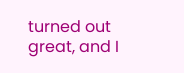turned out great, and I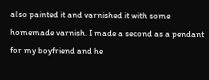also painted it and varnished it with some homemade varnish. I made a second as a pendant for my boyfriend and he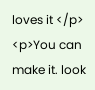loves it </p>
<p>You can make it. look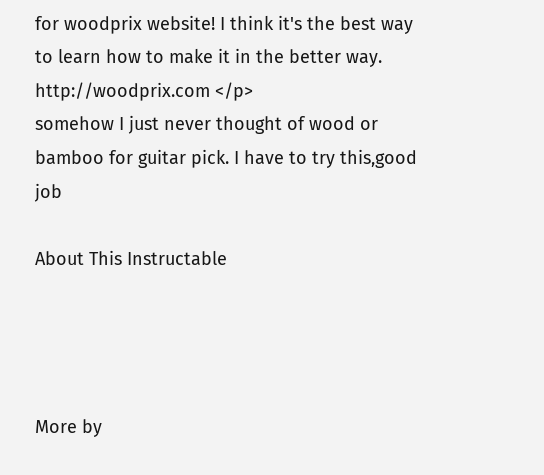for woodprix website! I think it's the best way to learn how to make it in the better way. http://woodprix.com </p>
somehow I just never thought of wood or bamboo for guitar pick. I have to try this,good job

About This Instructable




More by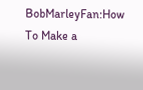BobMarleyFan:How To Make a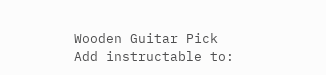Wooden Guitar Pick
Add instructable to: